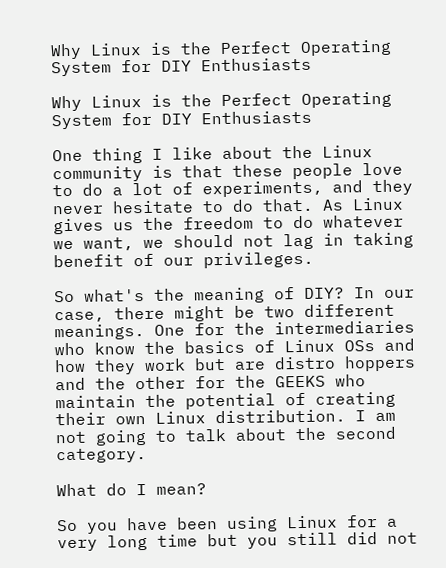Why Linux is the Perfect Operating System for DIY Enthusiasts

Why Linux is the Perfect Operating System for DIY Enthusiasts

One thing I like about the Linux community is that these people love to do a lot of experiments, and they never hesitate to do that. As Linux gives us the freedom to do whatever we want, we should not lag in taking benefit of our privileges.

So what's the meaning of DIY? In our case, there might be two different meanings. One for the intermediaries who know the basics of Linux OSs and how they work but are distro hoppers and the other for the GEEKS who maintain the potential of creating their own Linux distribution. I am not going to talk about the second category.

What do I mean?

So you have been using Linux for a very long time but you still did not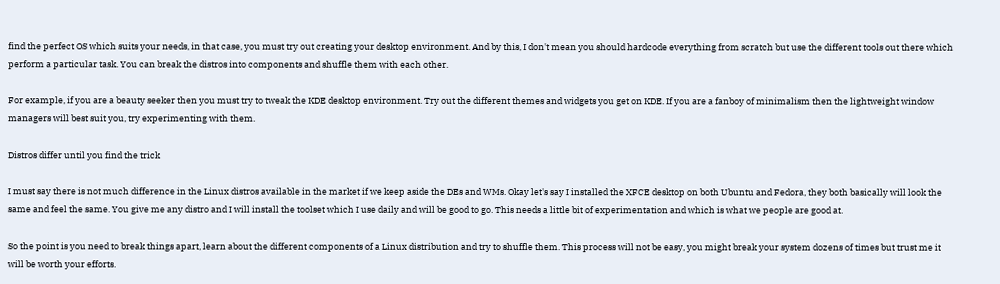find the perfect OS which suits your needs, in that case, you must try out creating your desktop environment. And by this, I don't mean you should hardcode everything from scratch but use the different tools out there which perform a particular task. You can break the distros into components and shuffle them with each other.

For example, if you are a beauty seeker then you must try to tweak the KDE desktop environment. Try out the different themes and widgets you get on KDE. If you are a fanboy of minimalism then the lightweight window managers will best suit you, try experimenting with them.

Distros differ until you find the trick

I must say there is not much difference in the Linux distros available in the market if we keep aside the DEs and WMs. Okay let's say I installed the XFCE desktop on both Ubuntu and Fedora, they both basically will look the same and feel the same. You give me any distro and I will install the toolset which I use daily and will be good to go. This needs a little bit of experimentation and which is what we people are good at.

So the point is you need to break things apart, learn about the different components of a Linux distribution and try to shuffle them. This process will not be easy, you might break your system dozens of times but trust me it will be worth your efforts.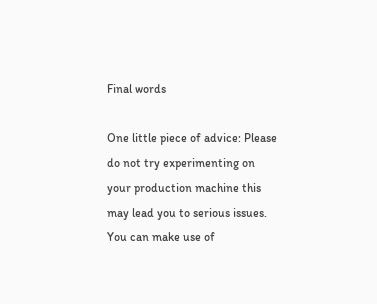Final words

One little piece of advice: Please do not try experimenting on your production machine this may lead you to serious issues. You can make use of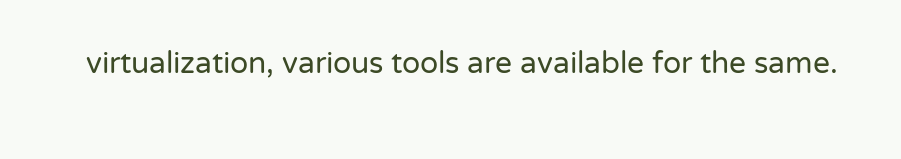virtualization, various tools are available for the same.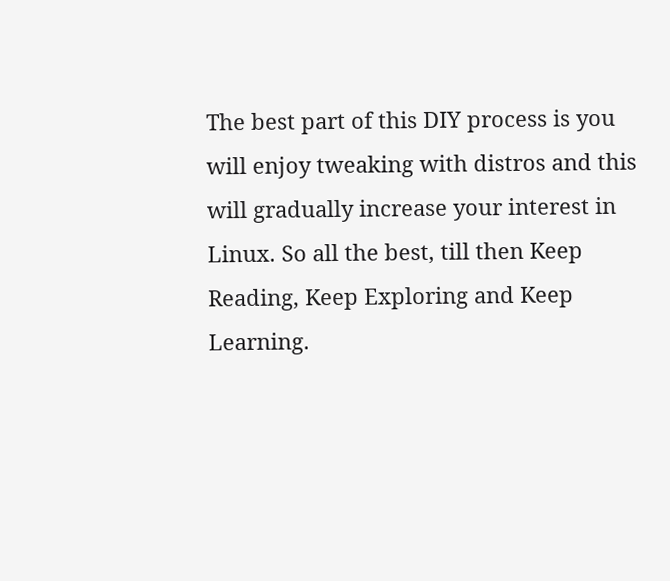The best part of this DIY process is you will enjoy tweaking with distros and this will gradually increase your interest in Linux. So all the best, till then Keep Reading, Keep Exploring and Keep Learning.